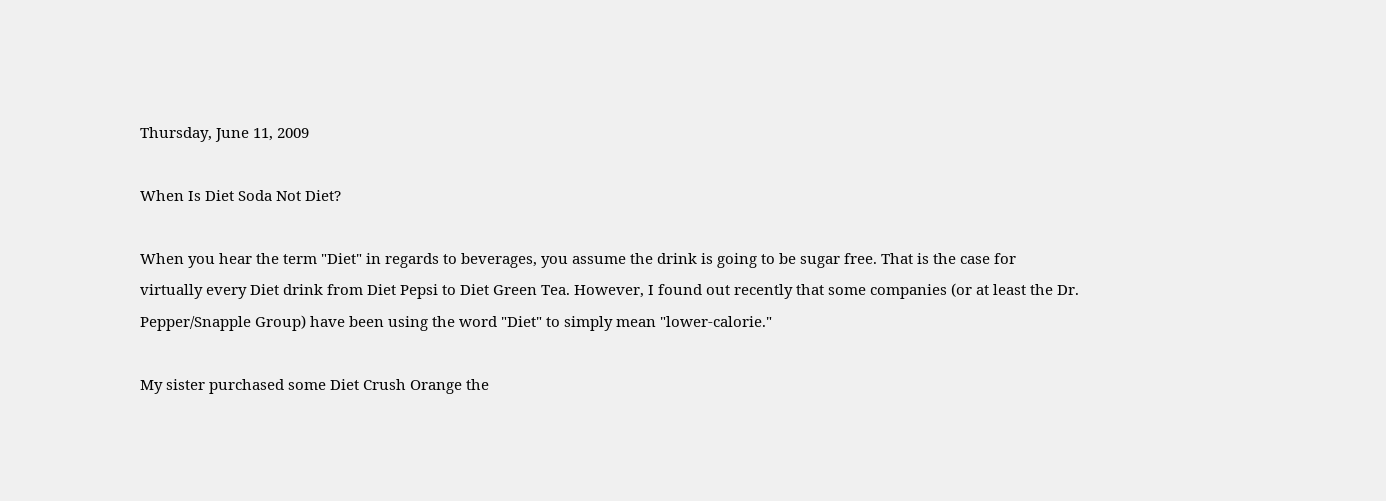Thursday, June 11, 2009

When Is Diet Soda Not Diet?

When you hear the term "Diet" in regards to beverages, you assume the drink is going to be sugar free. That is the case for virtually every Diet drink from Diet Pepsi to Diet Green Tea. However, I found out recently that some companies (or at least the Dr. Pepper/Snapple Group) have been using the word "Diet" to simply mean "lower-calorie."

My sister purchased some Diet Crush Orange the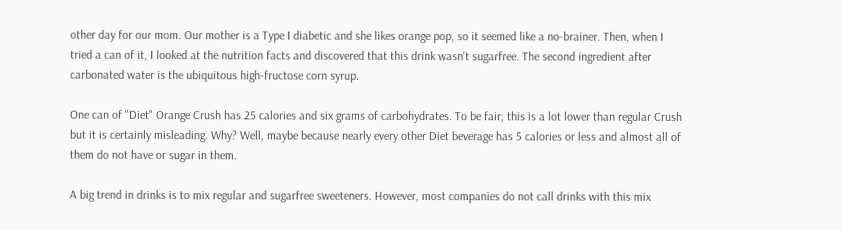other day for our mom. Our mother is a Type I diabetic and she likes orange pop, so it seemed like a no-brainer. Then, when I tried a can of it, I looked at the nutrition facts and discovered that this drink wasn't sugarfree. The second ingredient after carbonated water is the ubiquitous high-fructose corn syrup.

One can of "Diet" Orange Crush has 25 calories and six grams of carbohydrates. To be fair, this is a lot lower than regular Crush but it is certainly misleading. Why? Well, maybe because nearly every other Diet beverage has 5 calories or less and almost all of them do not have or sugar in them.

A big trend in drinks is to mix regular and sugarfree sweeteners. However, most companies do not call drinks with this mix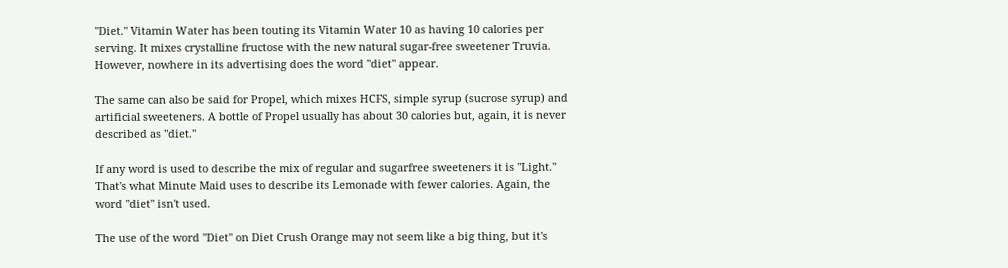"Diet." Vitamin Water has been touting its Vitamin Water 10 as having 10 calories per serving. It mixes crystalline fructose with the new natural sugar-free sweetener Truvia. However, nowhere in its advertising does the word "diet" appear.

The same can also be said for Propel, which mixes HCFS, simple syrup (sucrose syrup) and artificial sweeteners. A bottle of Propel usually has about 30 calories but, again, it is never described as "diet."

If any word is used to describe the mix of regular and sugarfree sweeteners it is "Light." That's what Minute Maid uses to describe its Lemonade with fewer calories. Again, the word "diet" isn't used.

The use of the word "Diet" on Diet Crush Orange may not seem like a big thing, but it's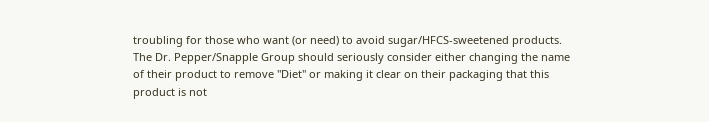troubling for those who want (or need) to avoid sugar/HFCS-sweetened products. The Dr. Pepper/Snapple Group should seriously consider either changing the name of their product to remove "Diet" or making it clear on their packaging that this product is not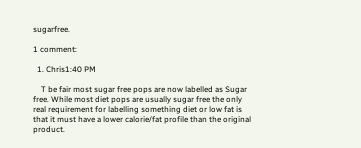sugarfree.

1 comment:

  1. Chris1:40 PM

    T be fair most sugar free pops are now labelled as Sugar free. While most diet pops are usually sugar free the only real requirement for labelling something diet or low fat is that it must have a lower calorie/fat profile than the original product.